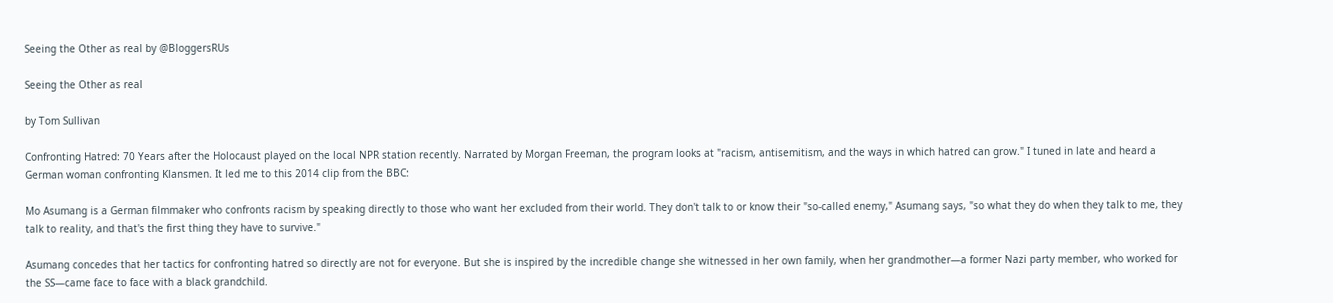Seeing the Other as real by @BloggersRUs

Seeing the Other as real

by Tom Sullivan

Confronting Hatred: 70 Years after the Holocaust played on the local NPR station recently. Narrated by Morgan Freeman, the program looks at "racism, antisemitism, and the ways in which hatred can grow." I tuned in late and heard a German woman confronting Klansmen. It led me to this 2014 clip from the BBC:

Mo Asumang is a German filmmaker who confronts racism by speaking directly to those who want her excluded from their world. They don't talk to or know their "so-called enemy," Asumang says, "so what they do when they talk to me, they talk to reality, and that's the first thing they have to survive."

Asumang concedes that her tactics for confronting hatred so directly are not for everyone. But she is inspired by the incredible change she witnessed in her own family, when her grandmother—a former Nazi party member, who worked for the SS—came face to face with a black grandchild.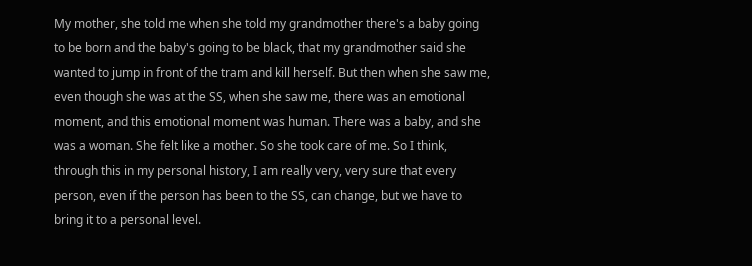My mother, she told me when she told my grandmother there's a baby going to be born and the baby's going to be black, that my grandmother said she wanted to jump in front of the tram and kill herself. But then when she saw me, even though she was at the SS, when she saw me, there was an emotional moment, and this emotional moment was human. There was a baby, and she was a woman. She felt like a mother. So she took care of me. So I think, through this in my personal history, I am really very, very sure that every person, even if the person has been to the SS, can change, but we have to bring it to a personal level.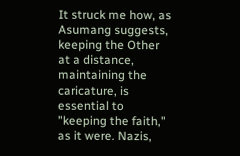It struck me how, as Asumang suggests, keeping the Other at a distance, maintaining the caricature, is essential to "keeping the faith," as it were. Nazis,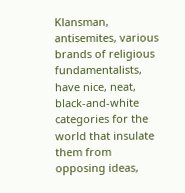Klansman, antisemites, various brands of religious fundamentalists, have nice, neat, black-and-white categories for the world that insulate them from opposing ideas,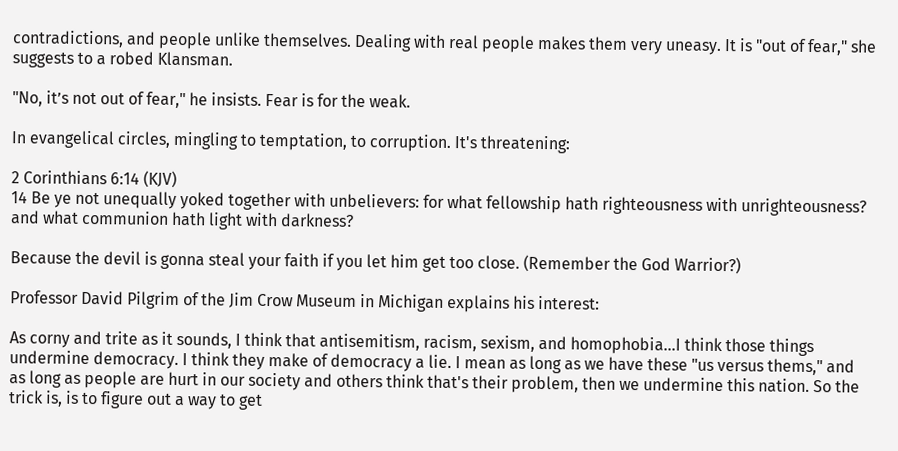contradictions, and people unlike themselves. Dealing with real people makes them very uneasy. It is "out of fear," she suggests to a robed Klansman.

"No, it’s not out of fear," he insists. Fear is for the weak.

In evangelical circles, mingling to temptation, to corruption. It's threatening:

2 Corinthians 6:14 (KJV)
14 Be ye not unequally yoked together with unbelievers: for what fellowship hath righteousness with unrighteousness? and what communion hath light with darkness?

Because the devil is gonna steal your faith if you let him get too close. (Remember the God Warrior?)

Professor David Pilgrim of the Jim Crow Museum in Michigan explains his interest:

As corny and trite as it sounds, I think that antisemitism, racism, sexism, and homophobia…I think those things undermine democracy. I think they make of democracy a lie. I mean as long as we have these "us versus thems," and as long as people are hurt in our society and others think that's their problem, then we undermine this nation. So the trick is, is to figure out a way to get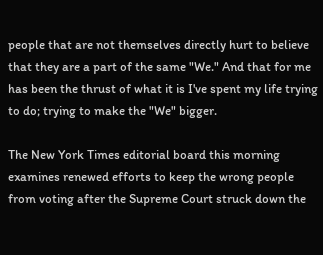people that are not themselves directly hurt to believe that they are a part of the same "We." And that for me has been the thrust of what it is I've spent my life trying to do; trying to make the "We" bigger.

The New York Times editorial board this morning examines renewed efforts to keep the wrong people from voting after the Supreme Court struck down the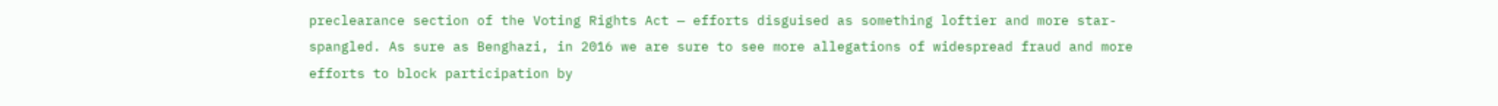preclearance section of the Voting Rights Act — efforts disguised as something loftier and more star-spangled. As sure as Benghazi, in 2016 we are sure to see more allegations of widespread fraud and more efforts to block participation by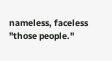nameless, faceless "those people."